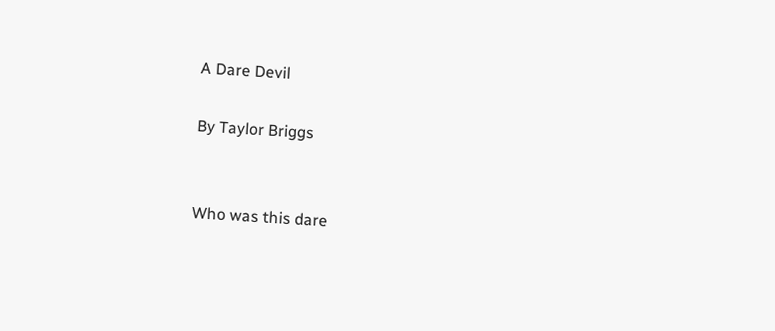A Dare Devil

By Taylor Briggs


Who was this dare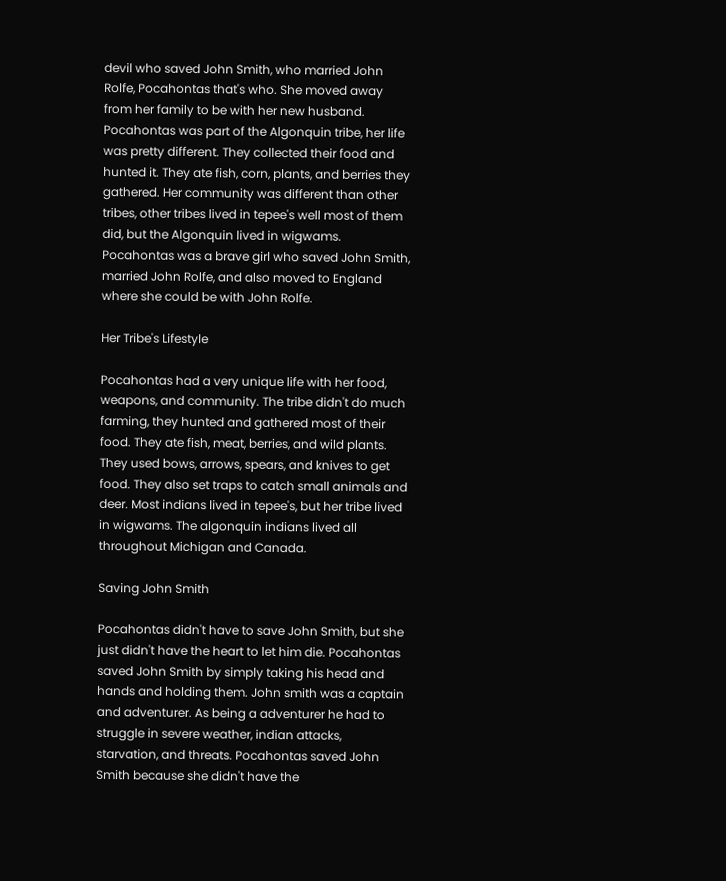devil who saved John Smith, who married John Rolfe, Pocahontas that's who. She moved away from her family to be with her new husband. Pocahontas was part of the Algonquin tribe, her life was pretty different. They collected their food and hunted it. They ate fish, corn, plants, and berries they gathered. Her community was different than other tribes, other tribes lived in tepee's well most of them did, but the Algonquin lived in wigwams. Pocahontas was a brave girl who saved John Smith, married John Rolfe, and also moved to England where she could be with John Rolfe.

Her Tribe's Lifestyle

Pocahontas had a very unique life with her food, weapons, and community. The tribe didn't do much farming, they hunted and gathered most of their food. They ate fish, meat, berries, and wild plants. They used bows, arrows, spears, and knives to get food. They also set traps to catch small animals and deer. Most indians lived in tepee's, but her tribe lived in wigwams. The algonquin indians lived all throughout Michigan and Canada.

Saving John Smith

Pocahontas didn't have to save John Smith, but she just didn't have the heart to let him die. Pocahontas saved John Smith by simply taking his head and hands and holding them. John smith was a captain and adventurer. As being a adventurer he had to struggle in severe weather, indian attacks, starvation, and threats. Pocahontas saved John Smith because she didn't have the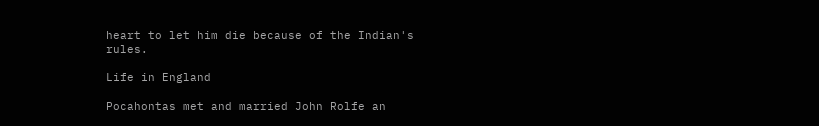heart to let him die because of the Indian's rules.

Life in England

Pocahontas met and married John Rolfe an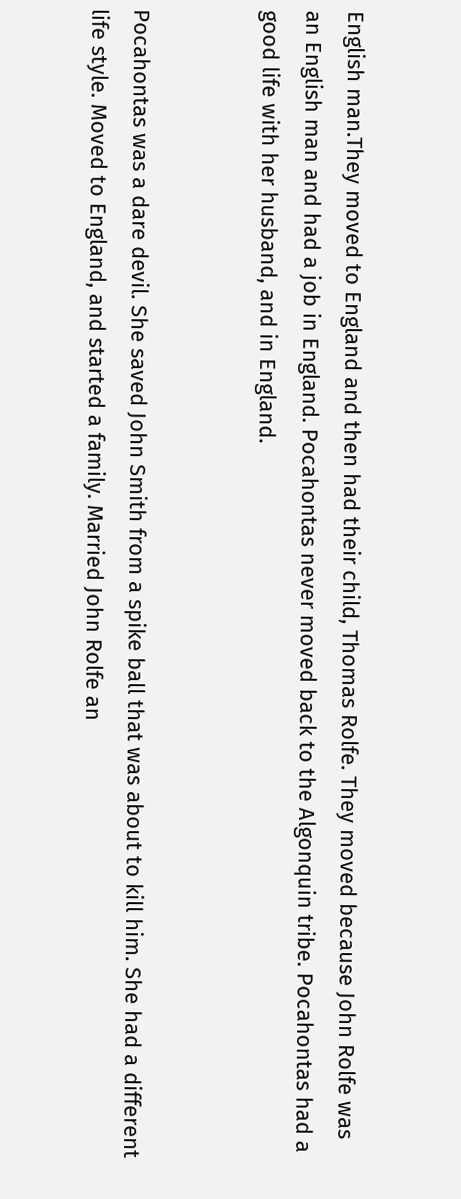English man.They moved to England and then had their child, Thomas Rolfe. They moved because John Rolfe was an English man and had a job in England. Pocahontas never moved back to the Algonquin tribe. Pocahontas had a good life with her husband, and in England.


Pocahontas was a dare devil. She saved John Smith from a spike ball that was about to kill him. She had a different life style. Moved to England, and started a family. Married John Rolfe an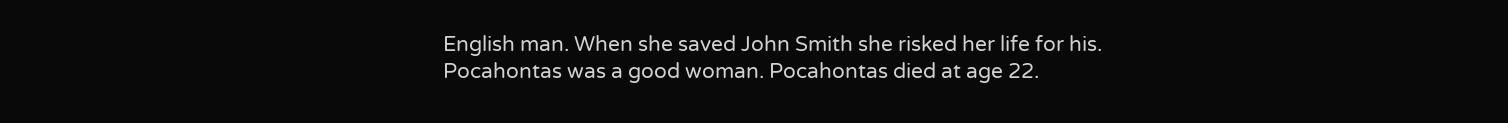English man. When she saved John Smith she risked her life for his. Pocahontas was a good woman. Pocahontas died at age 22.